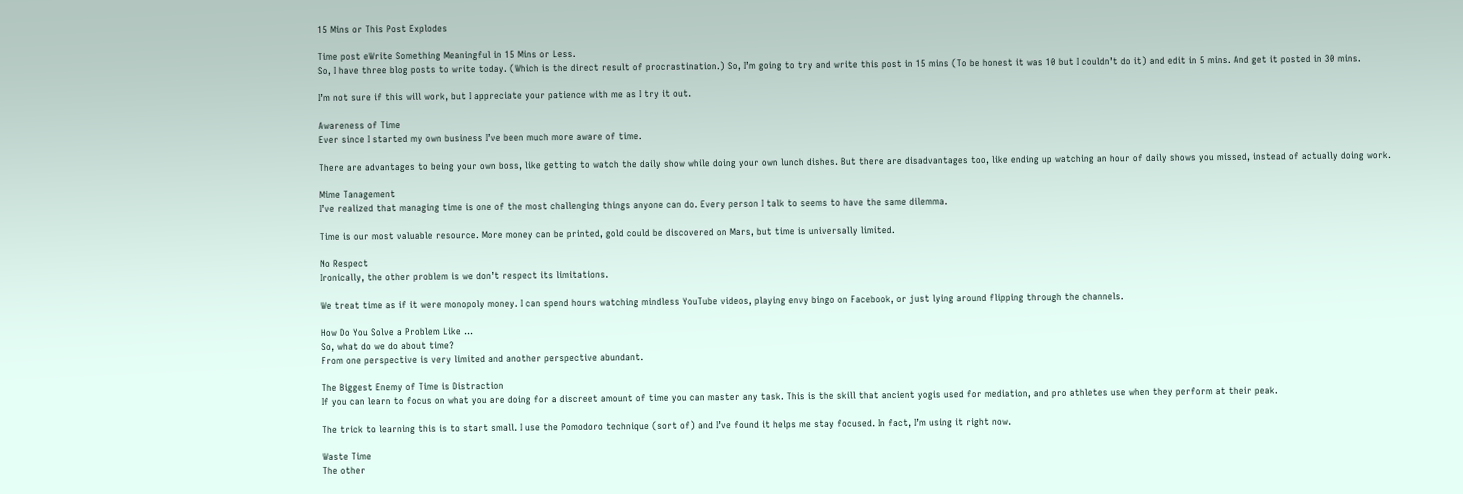15 Mins or This Post Explodes

Time post eWrite Something Meaningful in 15 Mins or Less.
So, I have three blog posts to write today. (Which is the direct result of procrastination.) So, I’m going to try and write this post in 15 mins (To be honest it was 10 but I couldn’t do it) and edit in 5 mins. And get it posted in 30 mins.

I’m not sure if this will work, but I appreciate your patience with me as I try it out.

Awareness of Time
Ever since I started my own business I’ve been much more aware of time.

There are advantages to being your own boss, like getting to watch the daily show while doing your own lunch dishes. But there are disadvantages too, like ending up watching an hour of daily shows you missed, instead of actually doing work.

Mime Tanagement
I’ve realized that managing time is one of the most challenging things anyone can do. Every person I talk to seems to have the same dilemma.

Time is our most valuable resource. More money can be printed, gold could be discovered on Mars, but time is universally limited.

No Respect
Ironically, the other problem is we don’t respect its limitations.

We treat time as if it were monopoly money. I can spend hours watching mindless YouTube videos, playing envy bingo on Facebook, or just lying around flipping through the channels.

How Do You Solve a Problem Like …
So, what do we do about time?
From one perspective is very limited and another perspective abundant.

The Biggest Enemy of Time is Distraction
If you can learn to focus on what you are doing for a discreet amount of time you can master any task. This is the skill that ancient yogis used for mediation, and pro athletes use when they perform at their peak.

The trick to learning this is to start small. I use the Pomodoro technique (sort of) and I’ve found it helps me stay focused. In fact, I’m using it right now.

Waste Time
The other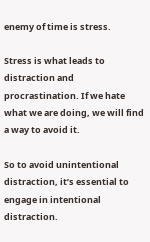enemy of time is stress.

Stress is what leads to distraction and procrastination. If we hate what we are doing, we will find a way to avoid it.

So to avoid unintentional distraction, it’s essential to engage in intentional distraction.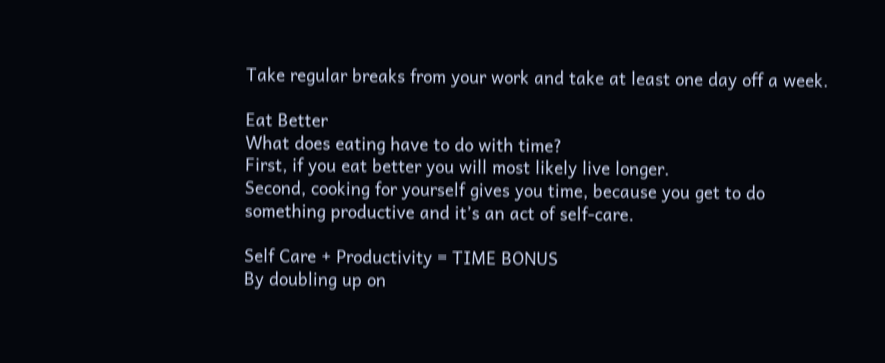Take regular breaks from your work and take at least one day off a week.

Eat Better
What does eating have to do with time?
First, if you eat better you will most likely live longer.
Second, cooking for yourself gives you time, because you get to do something productive and it’s an act of self-care.

Self Care + Productivity = TIME BONUS
By doubling up on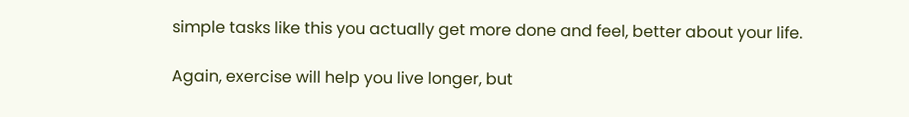simple tasks like this you actually get more done and feel, better about your life.

Again, exercise will help you live longer, but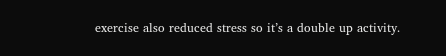exercise also reduced stress so it’s a double up activity.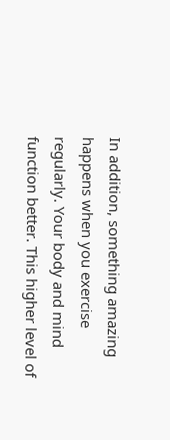In addition, something amazing happens when you exercise regularly. Your body and mind function better. This higher level of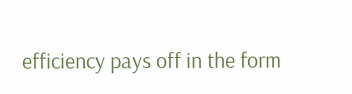efficiency pays off in the form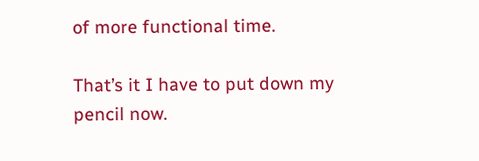of more functional time.

That’s it I have to put down my pencil now.